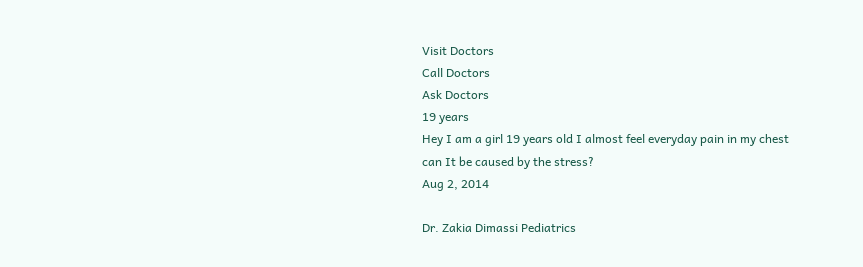Visit Doctors
Call Doctors
Ask Doctors
19 years
Hey I am a girl 19 years old I almost feel everyday pain in my chest can It be caused by the stress?
Aug 2, 2014

Dr. Zakia Dimassi Pediatrics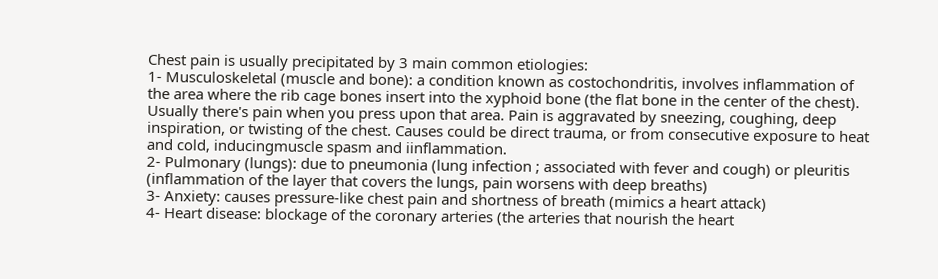Chest pain is usually precipitated by 3 main common etiologies:
1- Musculoskeletal (muscle and bone): a condition known as costochondritis, involves inflammation of the area where the rib cage bones insert into the xyphoid bone (the flat bone in the center of the chest). Usually there's pain when you press upon that area. Pain is aggravated by sneezing, coughing, deep inspiration, or twisting of the chest. Causes could be direct trauma, or from consecutive exposure to heat and cold, inducingmuscle spasm and iinflammation.
2- Pulmonary (lungs): due to pneumonia (lung infection ; associated with fever and cough) or pleuritis (inflammation of the layer that covers the lungs, pain worsens with deep breaths)
3- Anxiety: causes pressure-like chest pain and shortness of breath (mimics a heart attack)
4- Heart disease: blockage of the coronary arteries (the arteries that nourish the heart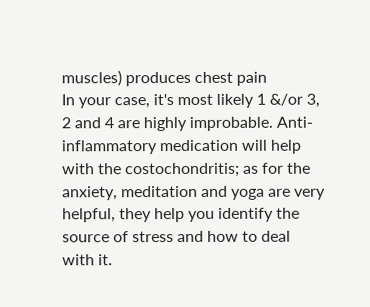muscles) produces chest pain
In your case, it's most likely 1 &/or 3, 2 and 4 are highly improbable. Anti-inflammatory medication will help with the costochondritis; as for the anxiety, meditation and yoga are very helpful, they help you identify the source of stress and how to deal with it.